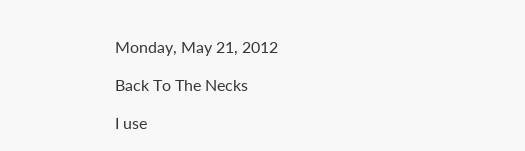Monday, May 21, 2012

Back To The Necks

I use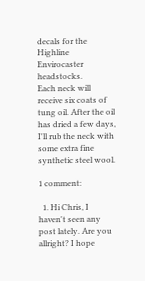decals for the Highline Envirocaster headstocks.
Each neck will receive six coats of tung oil. After the oil has dried a few days, I'll rub the neck with some extra fine synthetic steel wool.

1 comment:

  1. Hi Chris, I haven't seen any post lately. Are you allright? I hope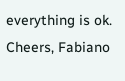everything is ok. Cheers, Fabiano